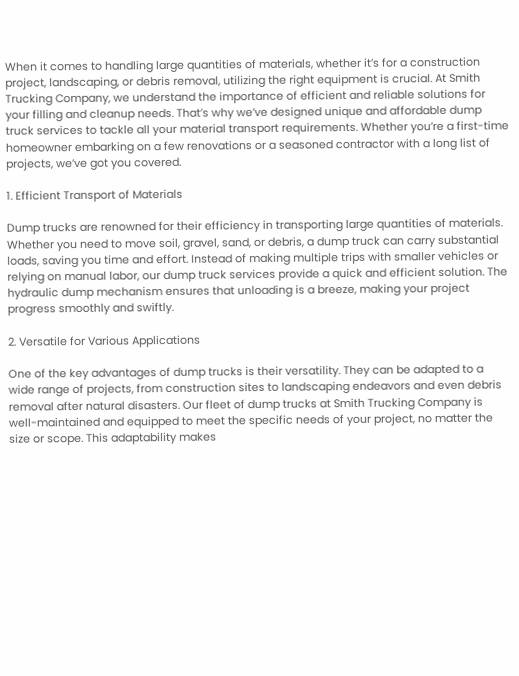When it comes to handling large quantities of materials, whether it’s for a construction project, landscaping, or debris removal, utilizing the right equipment is crucial. At Smith Trucking Company, we understand the importance of efficient and reliable solutions for your filling and cleanup needs. That’s why we’ve designed unique and affordable dump truck services to tackle all your material transport requirements. Whether you’re a first-time homeowner embarking on a few renovations or a seasoned contractor with a long list of projects, we’ve got you covered.

1. Efficient Transport of Materials

Dump trucks are renowned for their efficiency in transporting large quantities of materials. Whether you need to move soil, gravel, sand, or debris, a dump truck can carry substantial loads, saving you time and effort. Instead of making multiple trips with smaller vehicles or relying on manual labor, our dump truck services provide a quick and efficient solution. The hydraulic dump mechanism ensures that unloading is a breeze, making your project progress smoothly and swiftly.

2. Versatile for Various Applications

One of the key advantages of dump trucks is their versatility. They can be adapted to a wide range of projects, from construction sites to landscaping endeavors and even debris removal after natural disasters. Our fleet of dump trucks at Smith Trucking Company is well-maintained and equipped to meet the specific needs of your project, no matter the size or scope. This adaptability makes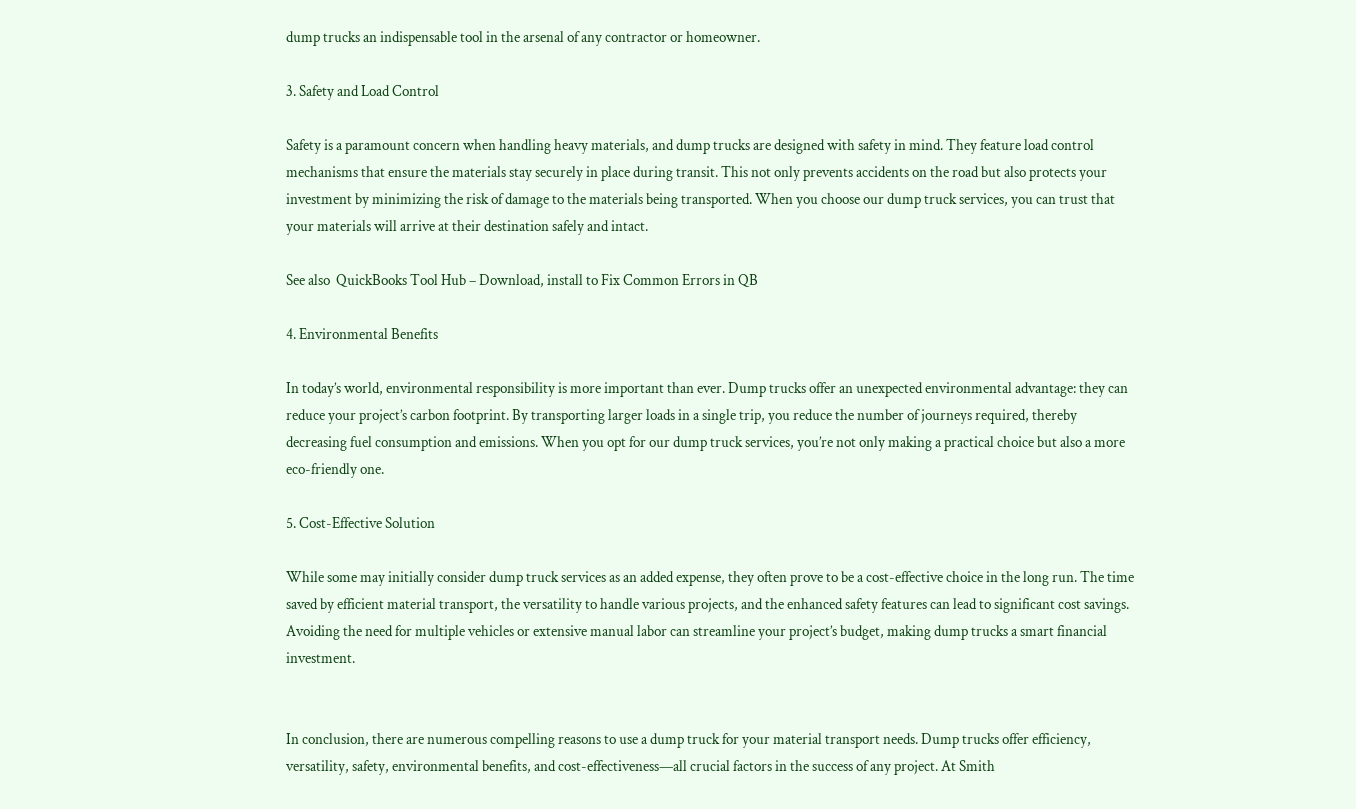dump trucks an indispensable tool in the arsenal of any contractor or homeowner.

3. Safety and Load Control

Safety is a paramount concern when handling heavy materials, and dump trucks are designed with safety in mind. They feature load control mechanisms that ensure the materials stay securely in place during transit. This not only prevents accidents on the road but also protects your investment by minimizing the risk of damage to the materials being transported. When you choose our dump truck services, you can trust that your materials will arrive at their destination safely and intact.

See also  QuickBooks Tool Hub – Download, install to Fix Common Errors in QB

4. Environmental Benefits

In today’s world, environmental responsibility is more important than ever. Dump trucks offer an unexpected environmental advantage: they can reduce your project’s carbon footprint. By transporting larger loads in a single trip, you reduce the number of journeys required, thereby decreasing fuel consumption and emissions. When you opt for our dump truck services, you’re not only making a practical choice but also a more eco-friendly one.

5. Cost-Effective Solution

While some may initially consider dump truck services as an added expense, they often prove to be a cost-effective choice in the long run. The time saved by efficient material transport, the versatility to handle various projects, and the enhanced safety features can lead to significant cost savings. Avoiding the need for multiple vehicles or extensive manual labor can streamline your project’s budget, making dump trucks a smart financial investment.


In conclusion, there are numerous compelling reasons to use a dump truck for your material transport needs. Dump trucks offer efficiency, versatility, safety, environmental benefits, and cost-effectiveness—all crucial factors in the success of any project. At Smith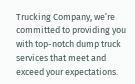Trucking Company, we’re committed to providing you with top-notch dump truck services that meet and exceed your expectations.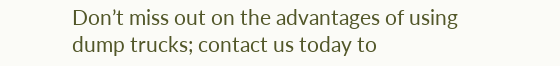Don’t miss out on the advantages of using dump trucks; contact us today to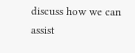discuss how we can assist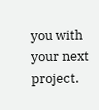you with your next project.